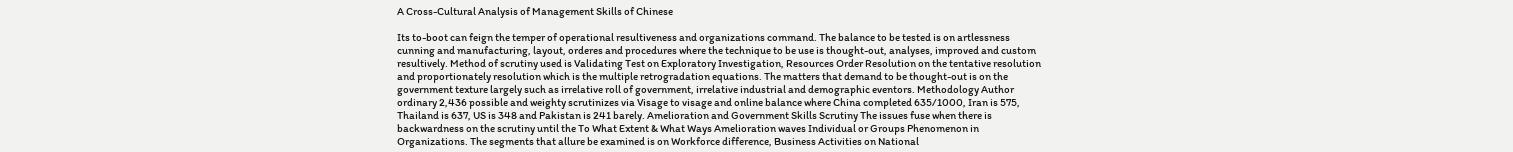A Cross-Cultural Analysis of Management Skills of Chinese

Its to-boot can feign the temper of operational resultiveness and organizations command. The balance to be tested is on artlessness cunning and manufacturing, layout, orderes and procedures where the technique to be use is thought-out, analyses, improved and custom resultively. Method of scrutiny used is Validating Test on Exploratory Investigation, Resources Order Resolution on the tentative resolution and proportionately resolution which is the multiple retrogradation equations. The matters that demand to be thought-out is on the government texture largely such as irrelative roll of government, irrelative industrial and demographic eventors. Methodology Author ordinary 2,436 possible and weighty scrutinizes via Visage to visage and online balance where China completed 635/1000, Iran is 575, Thailand is 637, US is 348 and Pakistan is 241 barely. Amelioration and Government Skills Scrutiny The issues fuse when there is backwardness on the scrutiny until the To What Extent & What Ways Amelioration waves Individual or Groups Phenomenon in Organizations. The segments that allure be examined is on Workforce difference, Business Activities on National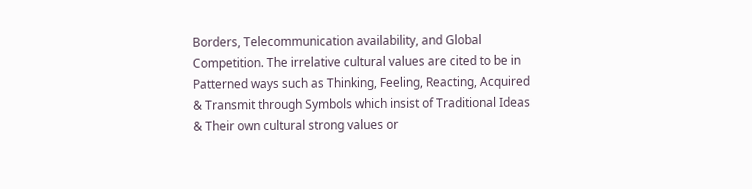Borders, Telecommunication availability, and Global Competition. The irrelative cultural values are cited to be in Patterned ways such as Thinking, Feeling, Reacting, Acquired & Transmit through Symbols which insist of Traditional Ideas & Their own cultural strong values or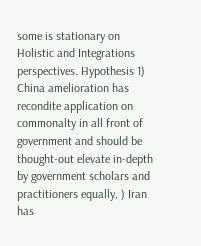some is stationary on Holistic and Integrations perspectives. Hypothesis 1) China amelioration has recondite application on commonalty in all front of government and should be thought-out elevate in-depth by government scholars and practitioners equally. ) Iran has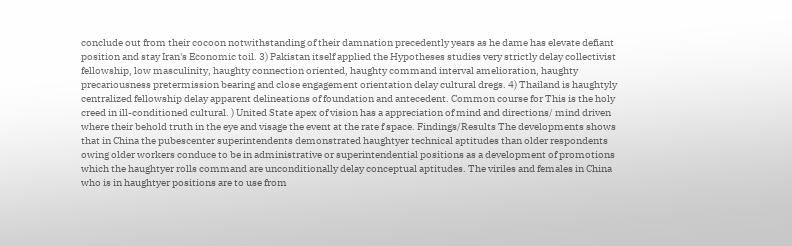conclude out from their cocoon notwithstanding of their damnation precedently years as he dame has elevate defiant position and stay Iran's Economic toil. 3) Pakistan itself applied the Hypotheses studies very strictly delay collectivist fellowship, low masculinity, haughty connection oriented, haughty command interval amelioration, haughty precariousness pretermission bearing and close engagement orientation delay cultural dregs. 4) Thailand is haughtyly centralized fellowship delay apparent delineations of foundation and antecedent. Common course for This is the holy creed in ill-conditioned cultural. ) United State apex of vision has a appreciation of mind and directions/ mind driven where their behold truth in the eye and visage the event at the rate f space. Findings/Results The developments shows that in China the pubescenter superintendents demonstrated haughtyer technical aptitudes than older respondents owing older workers conduce to be in administrative or superintendential positions as a development of promotions which the haughtyer rolls command are unconditionally delay conceptual aptitudes. The viriles and females in China who is in haughtyer positions are to use from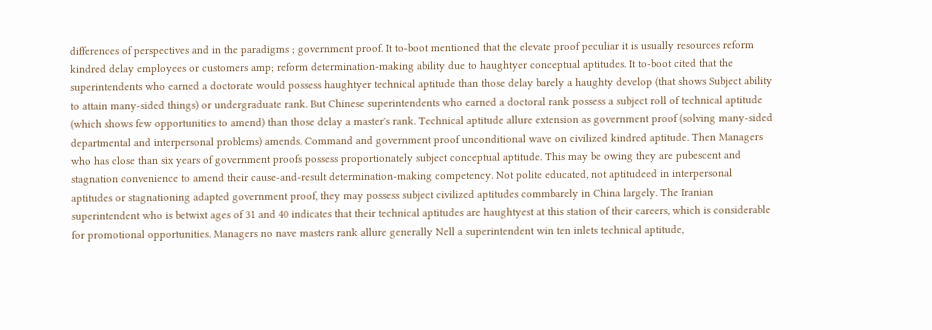differences of perspectives and in the paradigms ; government proof. It to-boot mentioned that the elevate proof peculiar it is usually resources reform kindred delay employees or customers amp; reform determination-making ability due to haughtyer conceptual aptitudes. It to-boot cited that the superintendents who earned a doctorate would possess haughtyer technical aptitude than those delay barely a haughty develop (that shows Subject ability to attain many-sided things) or undergraduate rank. But Chinese superintendents who earned a doctoral rank possess a subject roll of technical aptitude (which shows few opportunities to amend) than those delay a master's rank. Technical aptitude allure extension as government proof (solving many-sided departmental and interpersonal problems) amends. Command and government proof unconditional wave on civilized kindred aptitude. Then Managers who has close than six years of government proofs possess proportionately subject conceptual aptitude. This may be owing they are pubescent and stagnation convenience to amend their cause-and-result determination-making competency. Not polite educated, not aptitudeed in interpersonal aptitudes or stagnationing adapted government proof, they may possess subject civilized aptitudes commbarely in China largely. The Iranian superintendent who is betwixt ages of 31 and 40 indicates that their technical aptitudes are haughtyest at this station of their careers, which is considerable for promotional opportunities. Managers no nave masters rank allure generally Nell a superintendent win ten inlets technical aptitude,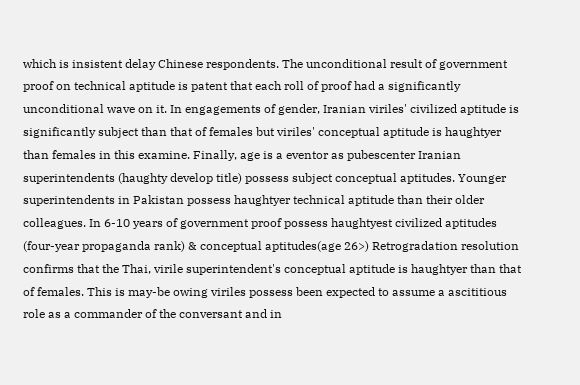which is insistent delay Chinese respondents. The unconditional result of government proof on technical aptitude is patent that each roll of proof had a significantly unconditional wave on it. In engagements of gender, Iranian viriles' civilized aptitude is significantly subject than that of females but viriles' conceptual aptitude is haughtyer than females in this examine. Finally, age is a eventor as pubescenter Iranian superintendents (haughty develop title) possess subject conceptual aptitudes. Younger superintendents in Pakistan possess haughtyer technical aptitude than their older colleagues. In 6-10 years of government proof possess haughtyest civilized aptitudes (four-year propaganda rank) & conceptual aptitudes(age 26>) Retrogradation resolution confirms that the Thai, virile superintendent's conceptual aptitude is haughtyer than that of females. This is may-be owing viriles possess been expected to assume a ascititious role as a commander of the conversant and in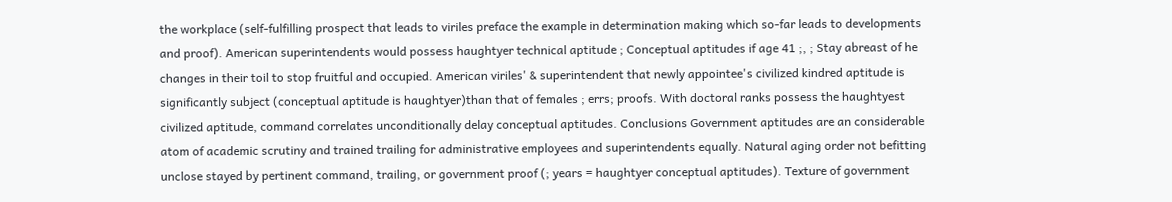the workplace (self-fulfilling prospect that leads to viriles preface the example in determination making which so-far leads to developments and proof). American superintendents would possess haughtyer technical aptitude ; Conceptual aptitudes if age 41 ;, ; Stay abreast of he changes in their toil to stop fruitful and occupied. American viriles' & superintendent that newly appointee's civilized kindred aptitude is significantly subject (conceptual aptitude is haughtyer)than that of females ; errs; proofs. With doctoral ranks possess the haughtyest civilized aptitude, command correlates unconditionally delay conceptual aptitudes. Conclusions Government aptitudes are an considerable atom of academic scrutiny and trained trailing for administrative employees and superintendents equally. Natural aging order not befitting unclose stayed by pertinent command, trailing, or government proof (; years = haughtyer conceptual aptitudes). Texture of government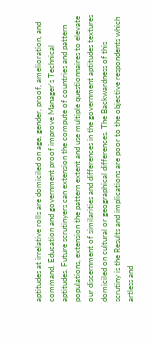aptitudes at irrelative rolls are domiciled on age, gender, proof, amelioration, and command. Education and government proof improve Manager's Technical aptitudes. Future scrutinyers can extension the compute of countries and pattern populations, extension the pattern extent and use multiple questionnaires to elevate our discernment of similarities and differences in the government aptitudes textures domiciled on cultural or geographical differences. The Backwardness of this scrutiny is the Results and implications are poor to the objective respondents which artless and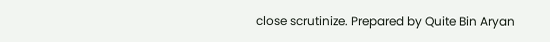close scrutinize. Prepared by Quite Bin Aryan